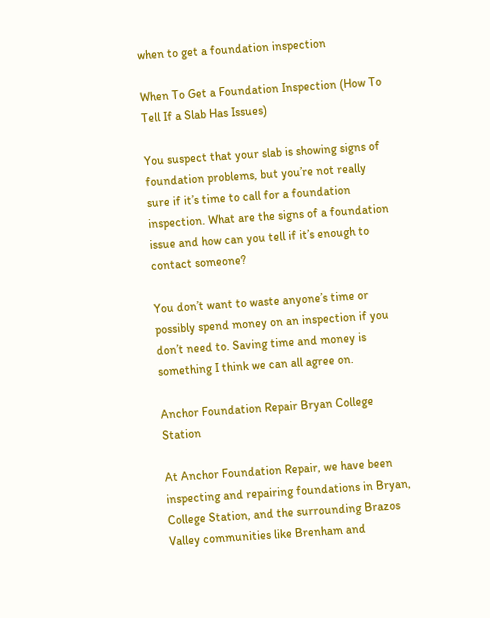when to get a foundation inspection

When To Get a Foundation Inspection (How To Tell If a Slab Has Issues)

You suspect that your slab is showing signs of foundation problems, but you’re not really sure if it’s time to call for a foundation inspection. What are the signs of a foundation issue and how can you tell if it’s enough to contact someone?

You don’t want to waste anyone’s time or possibly spend money on an inspection if you don’t need to. Saving time and money is something I think we can all agree on.

Anchor Foundation Repair Bryan College Station

At Anchor Foundation Repair, we have been inspecting and repairing foundations in Bryan, College Station, and the surrounding Brazos Valley communities like Brenham and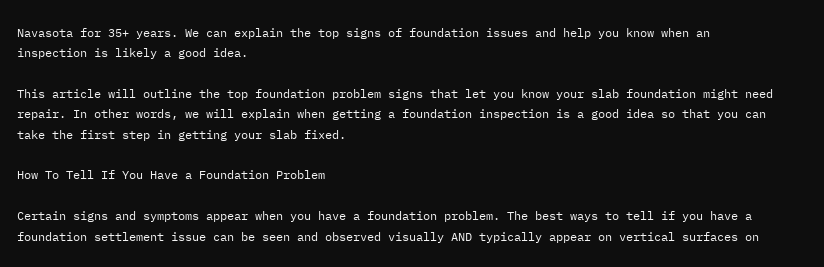Navasota for 35+ years. We can explain the top signs of foundation issues and help you know when an inspection is likely a good idea.

This article will outline the top foundation problem signs that let you know your slab foundation might need repair. In other words, we will explain when getting a foundation inspection is a good idea so that you can take the first step in getting your slab fixed.

How To Tell If You Have a Foundation Problem

Certain signs and symptoms appear when you have a foundation problem. The best ways to tell if you have a foundation settlement issue can be seen and observed visually AND typically appear on vertical surfaces on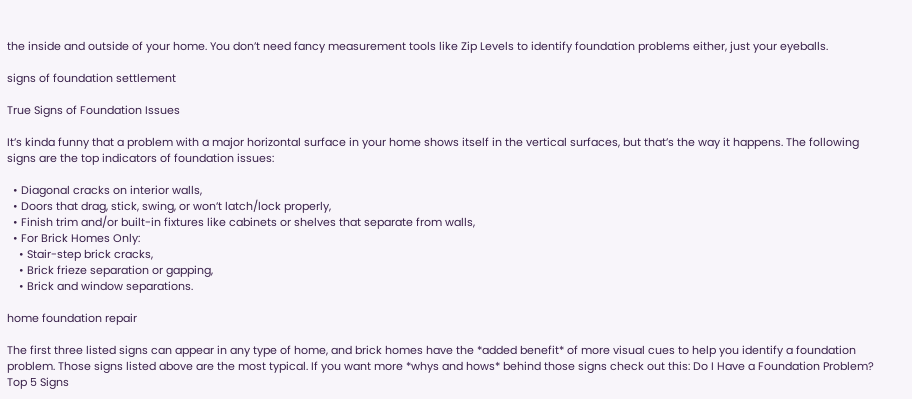the inside and outside of your home. You don’t need fancy measurement tools like Zip Levels to identify foundation problems either, just your eyeballs.

signs of foundation settlement

True Signs of Foundation Issues

It’s kinda funny that a problem with a major horizontal surface in your home shows itself in the vertical surfaces, but that’s the way it happens. The following signs are the top indicators of foundation issues:

  • Diagonal cracks on interior walls,
  • Doors that drag, stick, swing, or won’t latch/lock properly,
  • Finish trim and/or built-in fixtures like cabinets or shelves that separate from walls,
  • For Brick Homes Only:
    • Stair-step brick cracks,
    • Brick frieze separation or gapping,
    • Brick and window separations.

home foundation repair

The first three listed signs can appear in any type of home, and brick homes have the *added benefit* of more visual cues to help you identify a foundation problem. Those signs listed above are the most typical. If you want more *whys and hows* behind those signs check out this: Do I Have a Foundation Problem? Top 5 Signs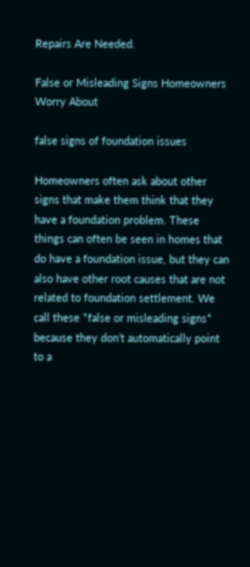Repairs Are Needed.

False or Misleading Signs Homeowners Worry About

false signs of foundation issues

Homeowners often ask about other signs that make them think that they have a foundation problem. These things can often be seen in homes that do have a foundation issue, but they can also have other root causes that are not related to foundation settlement. We call these *false or misleading signs* because they don’t automatically point to a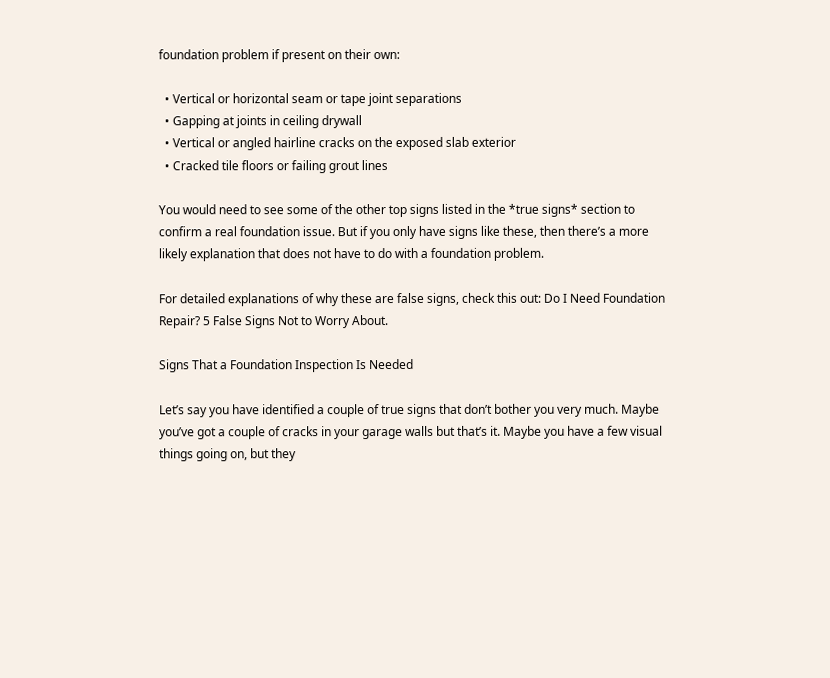foundation problem if present on their own:

  • Vertical or horizontal seam or tape joint separations
  • Gapping at joints in ceiling drywall
  • Vertical or angled hairline cracks on the exposed slab exterior
  • Cracked tile floors or failing grout lines

You would need to see some of the other top signs listed in the *true signs* section to confirm a real foundation issue. But if you only have signs like these, then there’s a more likely explanation that does not have to do with a foundation problem.

For detailed explanations of why these are false signs, check this out: Do I Need Foundation Repair? 5 False Signs Not to Worry About.

Signs That a Foundation Inspection Is Needed

Let’s say you have identified a couple of true signs that don’t bother you very much. Maybe you’ve got a couple of cracks in your garage walls but that’s it. Maybe you have a few visual things going on, but they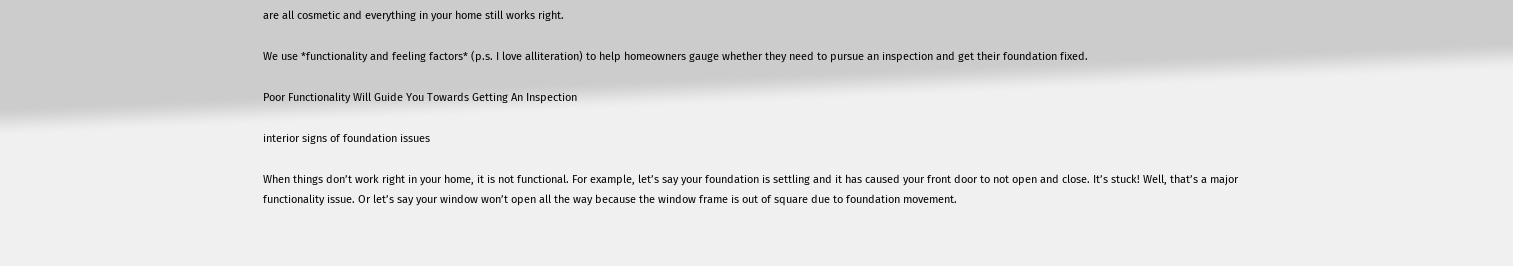are all cosmetic and everything in your home still works right.

We use *functionality and feeling factors* (p.s. I love alliteration) to help homeowners gauge whether they need to pursue an inspection and get their foundation fixed.

Poor Functionality Will Guide You Towards Getting An Inspection

interior signs of foundation issues

When things don’t work right in your home, it is not functional. For example, let’s say your foundation is settling and it has caused your front door to not open and close. It’s stuck! Well, that’s a major functionality issue. Or let’s say your window won’t open all the way because the window frame is out of square due to foundation movement.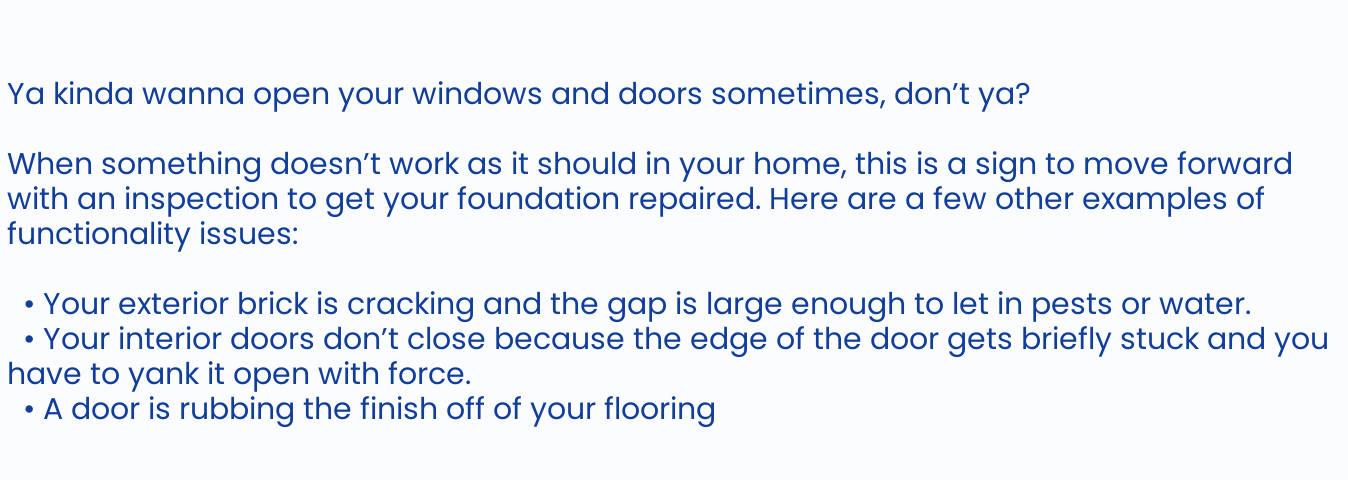Ya kinda wanna open your windows and doors sometimes, don’t ya?

When something doesn’t work as it should in your home, this is a sign to move forward with an inspection to get your foundation repaired. Here are a few other examples of functionality issues:

  • Your exterior brick is cracking and the gap is large enough to let in pests or water.
  • Your interior doors don’t close because the edge of the door gets briefly stuck and you have to yank it open with force.
  • A door is rubbing the finish off of your flooring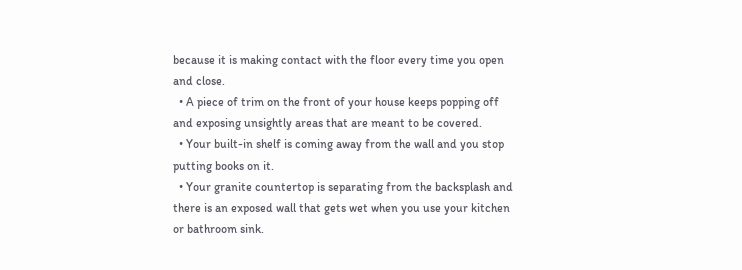because it is making contact with the floor every time you open and close.
  • A piece of trim on the front of your house keeps popping off and exposing unsightly areas that are meant to be covered.
  • Your built-in shelf is coming away from the wall and you stop putting books on it.
  • Your granite countertop is separating from the backsplash and there is an exposed wall that gets wet when you use your kitchen or bathroom sink.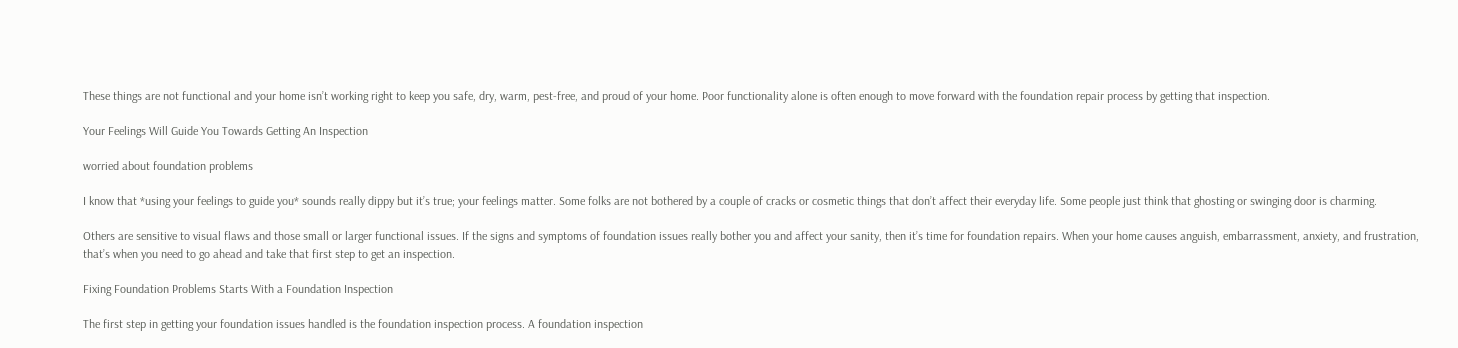These things are not functional and your home isn’t working right to keep you safe, dry, warm, pest-free, and proud of your home. Poor functionality alone is often enough to move forward with the foundation repair process by getting that inspection.

Your Feelings Will Guide You Towards Getting An Inspection

worried about foundation problems

I know that *using your feelings to guide you* sounds really dippy but it’s true; your feelings matter. Some folks are not bothered by a couple of cracks or cosmetic things that don’t affect their everyday life. Some people just think that ghosting or swinging door is charming.

Others are sensitive to visual flaws and those small or larger functional issues. If the signs and symptoms of foundation issues really bother you and affect your sanity, then it’s time for foundation repairs. When your home causes anguish, embarrassment, anxiety, and frustration, that’s when you need to go ahead and take that first step to get an inspection.

Fixing Foundation Problems Starts With a Foundation Inspection

The first step in getting your foundation issues handled is the foundation inspection process. A foundation inspection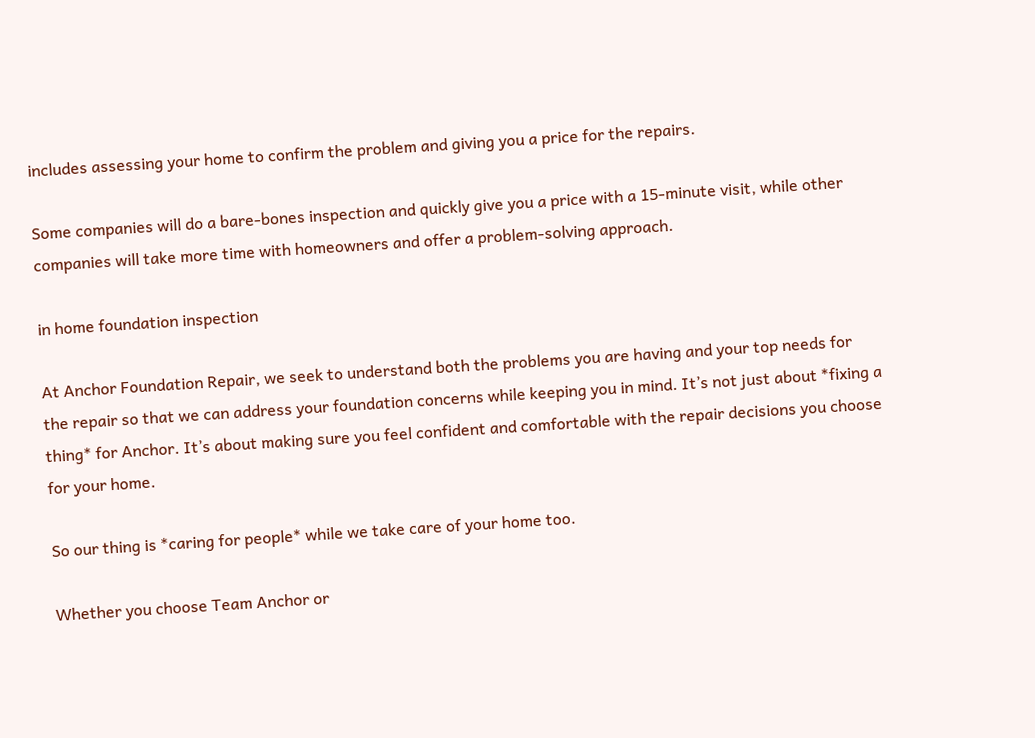includes assessing your home to confirm the problem and giving you a price for the repairs.

Some companies will do a bare-bones inspection and quickly give you a price with a 15-minute visit, while other companies will take more time with homeowners and offer a problem-solving approach.

in home foundation inspection

At Anchor Foundation Repair, we seek to understand both the problems you are having and your top needs for the repair so that we can address your foundation concerns while keeping you in mind. It’s not just about *fixing a thing* for Anchor. It’s about making sure you feel confident and comfortable with the repair decisions you choose for your home.

So our thing is *caring for people* while we take care of your home too.

Whether you choose Team Anchor or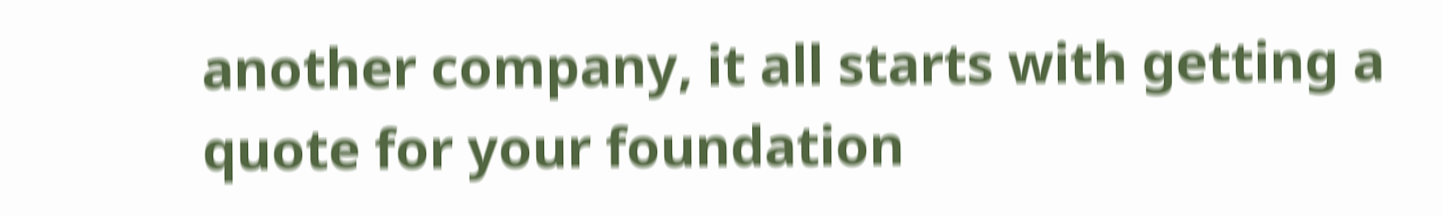another company, it all starts with getting a quote for your foundation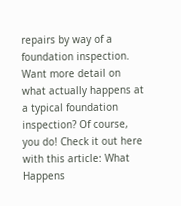repairs by way of a foundation inspection. Want more detail on what actually happens at a typical foundation inspection? Of course, you do! Check it out here with this article: What Happens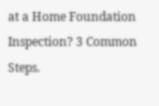at a Home Foundation Inspection? 3 Common Steps.